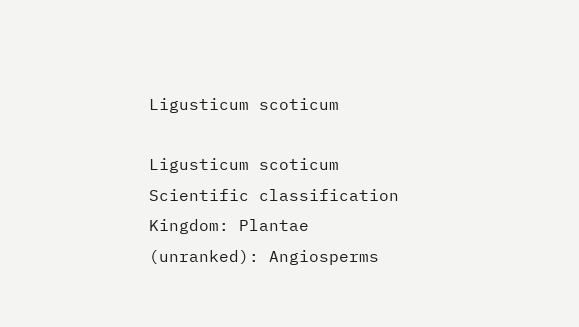Ligusticum scoticum

Ligusticum scoticum
Scientific classification
Kingdom: Plantae
(unranked): Angiosperms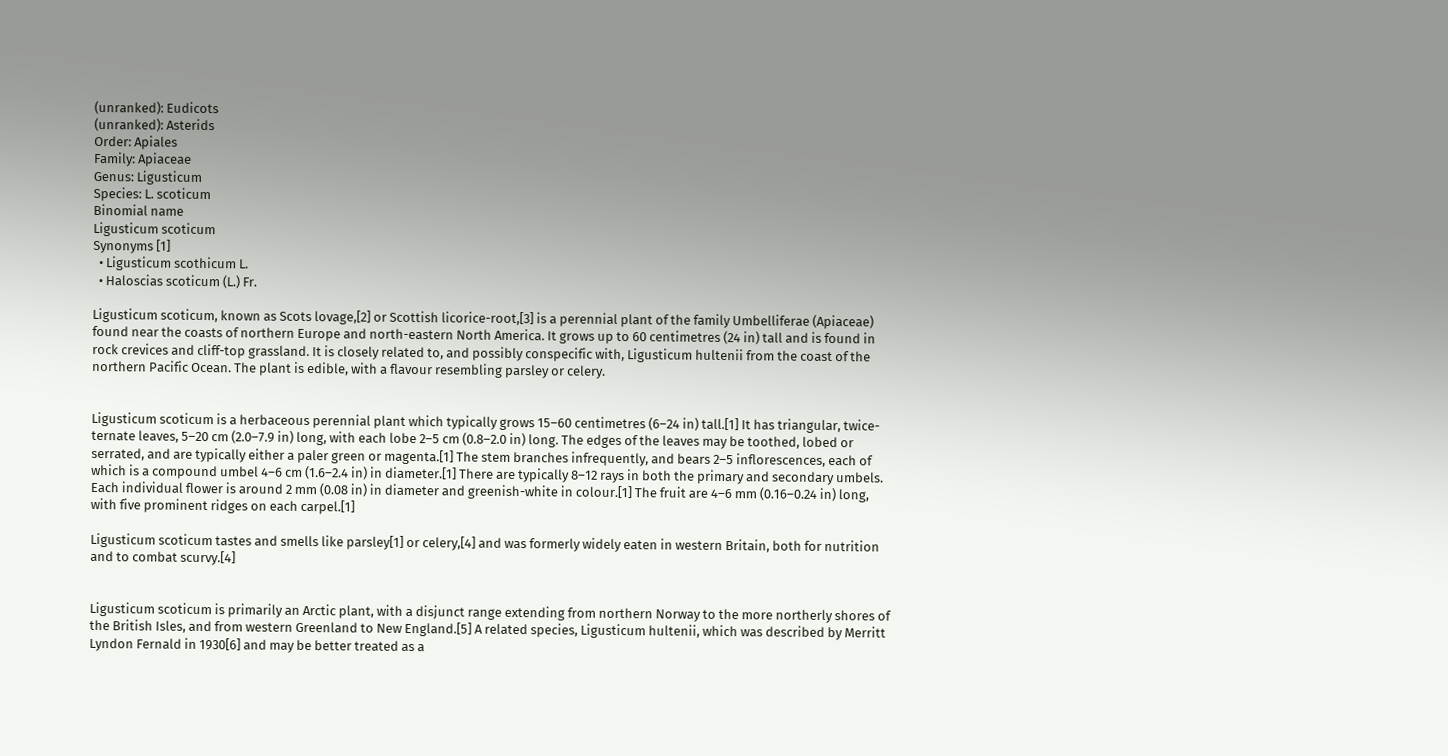(unranked): Eudicots
(unranked): Asterids
Order: Apiales
Family: Apiaceae
Genus: Ligusticum
Species: L. scoticum
Binomial name
Ligusticum scoticum
Synonyms [1]
  • Ligusticum scothicum L.
  • Haloscias scoticum (L.) Fr.

Ligusticum scoticum, known as Scots lovage,[2] or Scottish licorice-root,[3] is a perennial plant of the family Umbelliferae (Apiaceae) found near the coasts of northern Europe and north-eastern North America. It grows up to 60 centimetres (24 in) tall and is found in rock crevices and cliff-top grassland. It is closely related to, and possibly conspecific with, Ligusticum hultenii from the coast of the northern Pacific Ocean. The plant is edible, with a flavour resembling parsley or celery.


Ligusticum scoticum is a herbaceous perennial plant which typically grows 15–60 centimetres (6–24 in) tall.[1] It has triangular, twice-ternate leaves, 5–20 cm (2.0–7.9 in) long, with each lobe 2–5 cm (0.8–2.0 in) long. The edges of the leaves may be toothed, lobed or serrated, and are typically either a paler green or magenta.[1] The stem branches infrequently, and bears 2–5 inflorescences, each of which is a compound umbel 4–6 cm (1.6–2.4 in) in diameter.[1] There are typically 8–12 rays in both the primary and secondary umbels. Each individual flower is around 2 mm (0.08 in) in diameter and greenish-white in colour.[1] The fruit are 4–6 mm (0.16–0.24 in) long, with five prominent ridges on each carpel.[1]

Ligusticum scoticum tastes and smells like parsley[1] or celery,[4] and was formerly widely eaten in western Britain, both for nutrition and to combat scurvy.[4]


Ligusticum scoticum is primarily an Arctic plant, with a disjunct range extending from northern Norway to the more northerly shores of the British Isles, and from western Greenland to New England.[5] A related species, Ligusticum hultenii, which was described by Merritt Lyndon Fernald in 1930[6] and may be better treated as a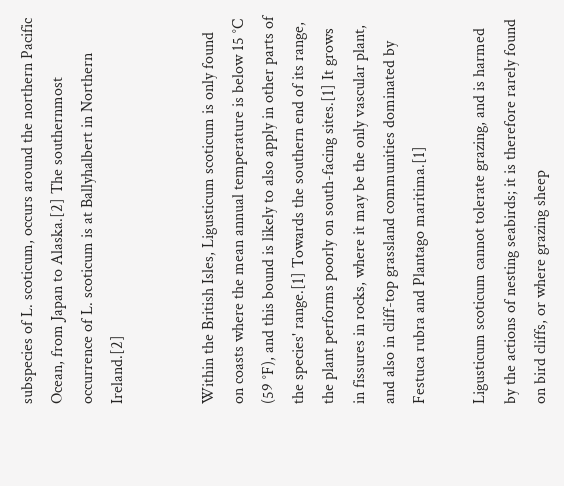subspecies of L. scoticum, occurs around the northern Pacific Ocean, from Japan to Alaska.[2] The southernmost occurrence of L. scoticum is at Ballyhalbert in Northern Ireland.[2]


Within the British Isles, Ligusticum scoticum is only found on coasts where the mean annual temperature is below 15 °C (59 °F), and this bound is likely to also apply in other parts of the species' range.[1] Towards the southern end of its range, the plant performs poorly on south-facing sites.[1] It grows in fissures in rocks, where it may be the only vascular plant, and also in cliff-top grassland communities dominated by Festuca rubra and Plantago maritima.[1]

Ligusticum scoticum cannot tolerate grazing, and is harmed by the actions of nesting seabirds; it is therefore rarely found on bird cliffs, or where grazing sheep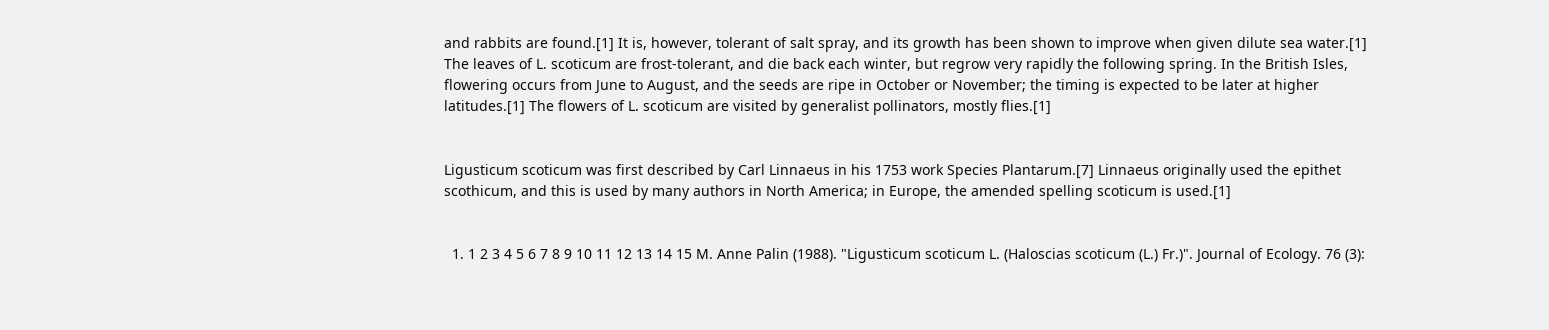and rabbits are found.[1] It is, however, tolerant of salt spray, and its growth has been shown to improve when given dilute sea water.[1] The leaves of L. scoticum are frost-tolerant, and die back each winter, but regrow very rapidly the following spring. In the British Isles, flowering occurs from June to August, and the seeds are ripe in October or November; the timing is expected to be later at higher latitudes.[1] The flowers of L. scoticum are visited by generalist pollinators, mostly flies.[1]


Ligusticum scoticum was first described by Carl Linnaeus in his 1753 work Species Plantarum.[7] Linnaeus originally used the epithet scothicum, and this is used by many authors in North America; in Europe, the amended spelling scoticum is used.[1]


  1. 1 2 3 4 5 6 7 8 9 10 11 12 13 14 15 M. Anne Palin (1988). "Ligusticum scoticum L. (Haloscias scoticum (L.) Fr.)". Journal of Ecology. 76 (3):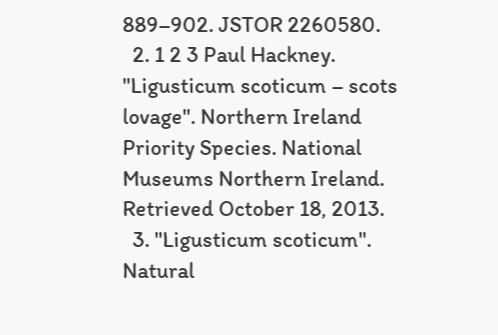889–902. JSTOR 2260580.
  2. 1 2 3 Paul Hackney. "Ligusticum scoticum – scots lovage". Northern Ireland Priority Species. National Museums Northern Ireland. Retrieved October 18, 2013.
  3. "Ligusticum scoticum". Natural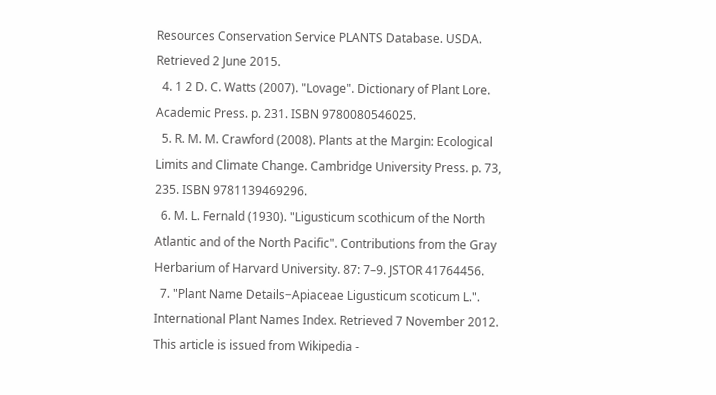Resources Conservation Service PLANTS Database. USDA. Retrieved 2 June 2015.
  4. 1 2 D. C. Watts (2007). "Lovage". Dictionary of Plant Lore. Academic Press. p. 231. ISBN 9780080546025.
  5. R. M. M. Crawford (2008). Plants at the Margin: Ecological Limits and Climate Change. Cambridge University Press. p. 73, 235. ISBN 9781139469296.
  6. M. L. Fernald (1930). "Ligusticum scothicum of the North Atlantic and of the North Pacific". Contributions from the Gray Herbarium of Harvard University. 87: 7–9. JSTOR 41764456.
  7. "Plant Name Details−Apiaceae Ligusticum scoticum L.". International Plant Names Index. Retrieved 7 November 2012.
This article is issued from Wikipedia -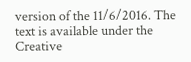version of the 11/6/2016. The text is available under the Creative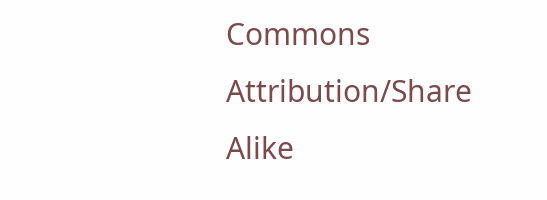Commons Attribution/Share Alike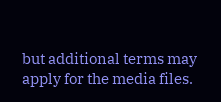but additional terms may apply for the media files.